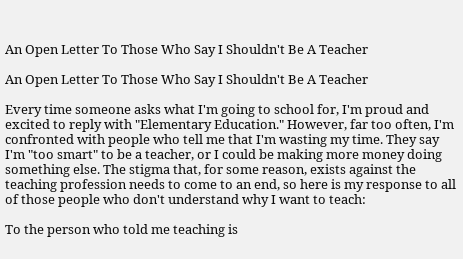An Open Letter To Those Who Say I Shouldn't Be A Teacher

An Open Letter To Those Who Say I Shouldn't Be A Teacher

Every time someone asks what I'm going to school for, I'm proud and excited to reply with "Elementary Education." However, far too often, I'm confronted with people who tell me that I'm wasting my time. They say I'm "too smart" to be a teacher, or I could be making more money doing something else. The stigma that, for some reason, exists against the teaching profession needs to come to an end, so here is my response to all of those people who don't understand why I want to teach:

To the person who told me teaching is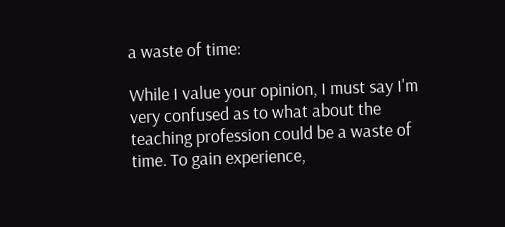a waste of time:

While I value your opinion, I must say I'm very confused as to what about the teaching profession could be a waste of time. To gain experience,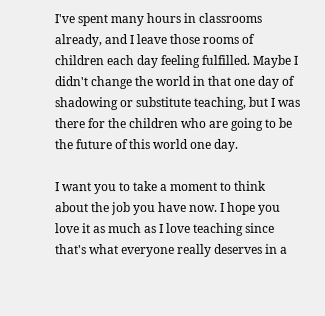I've spent many hours in classrooms already, and I leave those rooms of children each day feeling fulfilled. Maybe I didn't change the world in that one day of shadowing or substitute teaching, but I was there for the children who are going to be the future of this world one day.

I want you to take a moment to think about the job you have now. I hope you love it as much as I love teaching since that's what everyone really deserves in a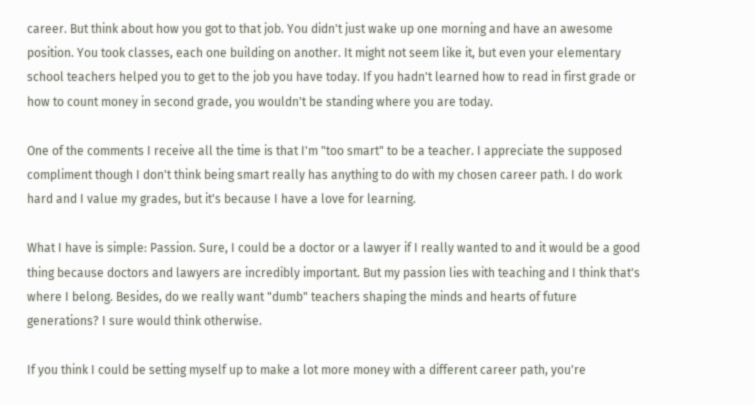career. But think about how you got to that job. You didn't just wake up one morning and have an awesome position. You took classes, each one building on another. It might not seem like it, but even your elementary school teachers helped you to get to the job you have today. If you hadn't learned how to read in first grade or how to count money in second grade, you wouldn't be standing where you are today.

One of the comments I receive all the time is that I'm "too smart" to be a teacher. I appreciate the supposed compliment though I don't think being smart really has anything to do with my chosen career path. I do work hard and I value my grades, but it's because I have a love for learning.

What I have is simple: Passion. Sure, I could be a doctor or a lawyer if I really wanted to and it would be a good thing because doctors and lawyers are incredibly important. But my passion lies with teaching and I think that's where I belong. Besides, do we really want "dumb" teachers shaping the minds and hearts of future generations? I sure would think otherwise.

If you think I could be setting myself up to make a lot more money with a different career path, you're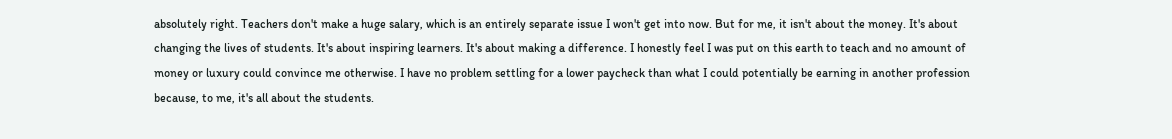absolutely right. Teachers don't make a huge salary, which is an entirely separate issue I won't get into now. But for me, it isn't about the money. It's about changing the lives of students. It's about inspiring learners. It's about making a difference. I honestly feel I was put on this earth to teach and no amount of money or luxury could convince me otherwise. I have no problem settling for a lower paycheck than what I could potentially be earning in another profession because, to me, it's all about the students.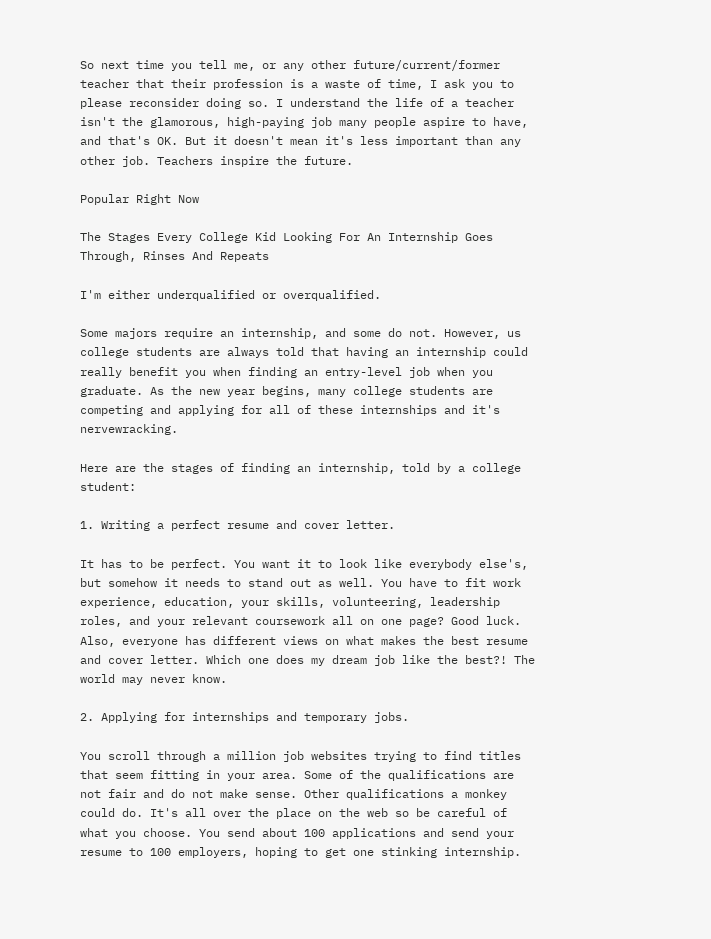So next time you tell me, or any other future/current/former teacher that their profession is a waste of time, I ask you to please reconsider doing so. I understand the life of a teacher isn't the glamorous, high-paying job many people aspire to have, and that's OK. But it doesn't mean it's less important than any other job. Teachers inspire the future.

Popular Right Now

The Stages Every College Kid Looking For An Internship Goes Through, Rinses And Repeats

I'm either underqualified or overqualified.

Some majors require an internship, and some do not. However, us college students are always told that having an internship could really benefit you when finding an entry-level job when you graduate. As the new year begins, many college students are competing and applying for all of these internships and it's nervewracking.

Here are the stages of finding an internship, told by a college student:

1. Writing a perfect resume and cover letter.

It has to be perfect. You want it to look like everybody else's, but somehow it needs to stand out as well. You have to fit work experience, education, your skills, volunteering, leadership roles, and your relevant coursework all on one page? Good luck. Also, everyone has different views on what makes the best resume and cover letter. Which one does my dream job like the best?! The world may never know.

2. Applying for internships and temporary jobs.

You scroll through a million job websites trying to find titles that seem fitting in your area. Some of the qualifications are not fair and do not make sense. Other qualifications a monkey could do. It's all over the place on the web so be careful of what you choose. You send about 100 applications and send your resume to 100 employers, hoping to get one stinking internship.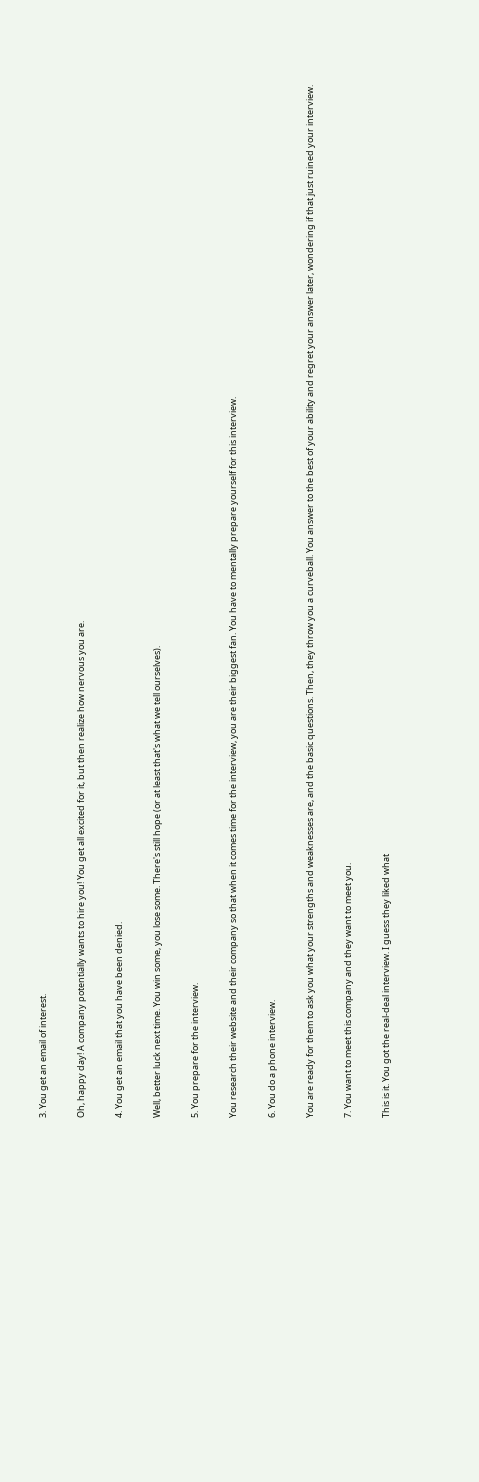3. You get an email of interest.

Oh, happy day! A company potentially wants to hire you! You get all excited for it, but then realize how nervous you are.

4. You get an email that you have been denied.

Well, better luck next time. You win some, you lose some. There's still hope (or at least that's what we tell ourselves).

5. You prepare for the interview.

You research their website and their company so that when it comes time for the interview, you are their biggest fan. You have to mentally prepare yourself for this interview.

6. You do a phone interview.

You are ready for them to ask you what your strengths and weaknesses are, and the basic questions. Then, they throw you a curveball. You answer to the best of your ability and regret your answer later, wondering if that just ruined your interview.

7. You want to meet this company and they want to meet you.

This is it. You got the real-deal interview. I guess they liked what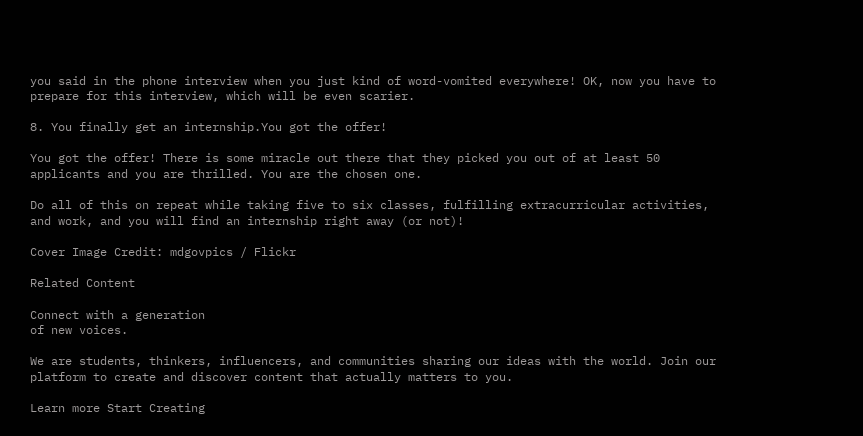you said in the phone interview when you just kind of word-vomited everywhere! OK, now you have to prepare for this interview, which will be even scarier.

8. You finally get an internship.You got the offer!

You got the offer! There is some miracle out there that they picked you out of at least 50 applicants and you are thrilled. You are the chosen one.

Do all of this on repeat while taking five to six classes, fulfilling extracurricular activities, and work, and you will find an internship right away (or not)!

Cover Image Credit: mdgovpics / Flickr

Related Content

Connect with a generation
of new voices.

We are students, thinkers, influencers, and communities sharing our ideas with the world. Join our platform to create and discover content that actually matters to you.

Learn more Start Creating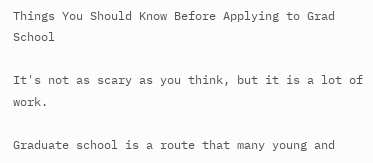Things You Should Know Before Applying to Grad School

It's not as scary as you think, but it is a lot of work.

Graduate school is a route that many young and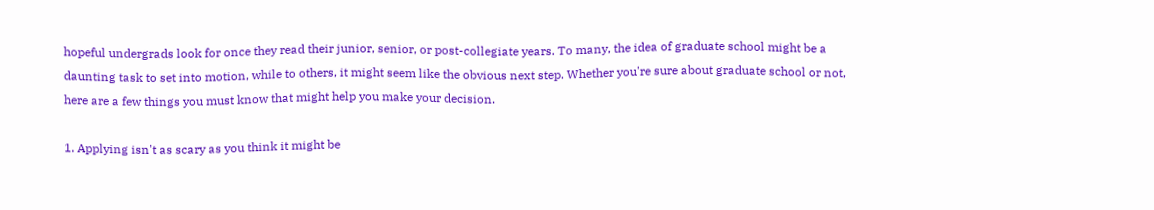hopeful undergrads look for once they read their junior, senior, or post-collegiate years. To many, the idea of graduate school might be a daunting task to set into motion, while to others, it might seem like the obvious next step. Whether you're sure about graduate school or not, here are a few things you must know that might help you make your decision.

1. Applying isn't as scary as you think it might be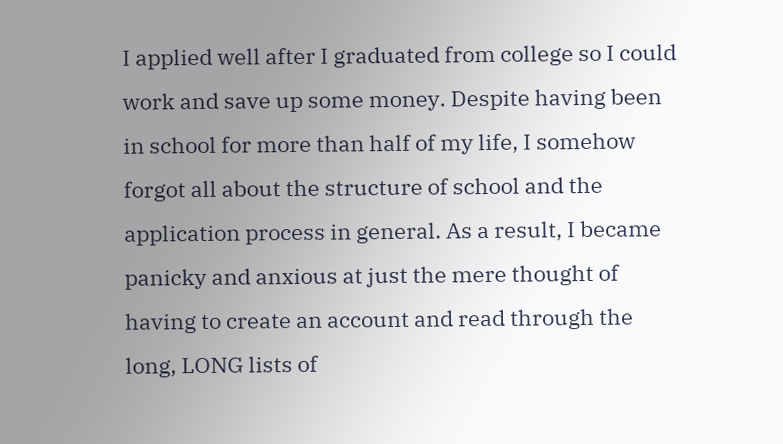I applied well after I graduated from college so I could work and save up some money. Despite having been in school for more than half of my life, I somehow forgot all about the structure of school and the application process in general. As a result, I became panicky and anxious at just the mere thought of having to create an account and read through the long, LONG lists of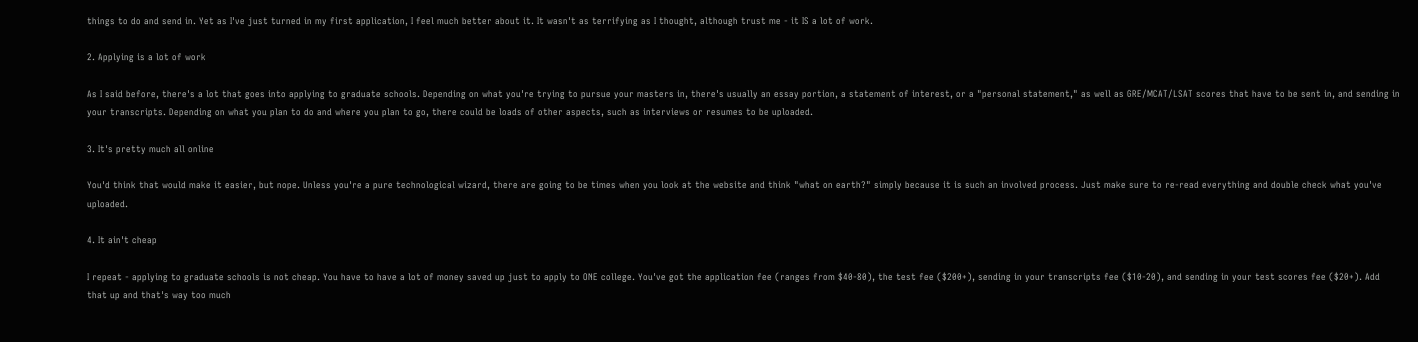things to do and send in. Yet as I've just turned in my first application, I feel much better about it. It wasn't as terrifying as I thought, although trust me - it IS a lot of work.

2. Applying is a lot of work

As I said before, there's a lot that goes into applying to graduate schools. Depending on what you're trying to pursue your masters in, there's usually an essay portion, a statement of interest, or a "personal statement," as well as GRE/MCAT/LSAT scores that have to be sent in, and sending in your transcripts. Depending on what you plan to do and where you plan to go, there could be loads of other aspects, such as interviews or resumes to be uploaded.

3. It's pretty much all online

You'd think that would make it easier, but nope. Unless you're a pure technological wizard, there are going to be times when you look at the website and think "what on earth?" simply because it is such an involved process. Just make sure to re-read everything and double check what you've uploaded.

4. It ain't cheap

I repeat - applying to graduate schools is not cheap. You have to have a lot of money saved up just to apply to ONE college. You've got the application fee (ranges from $40-80), the test fee ($200+), sending in your transcripts fee ($10-20), and sending in your test scores fee ($20+). Add that up and that's way too much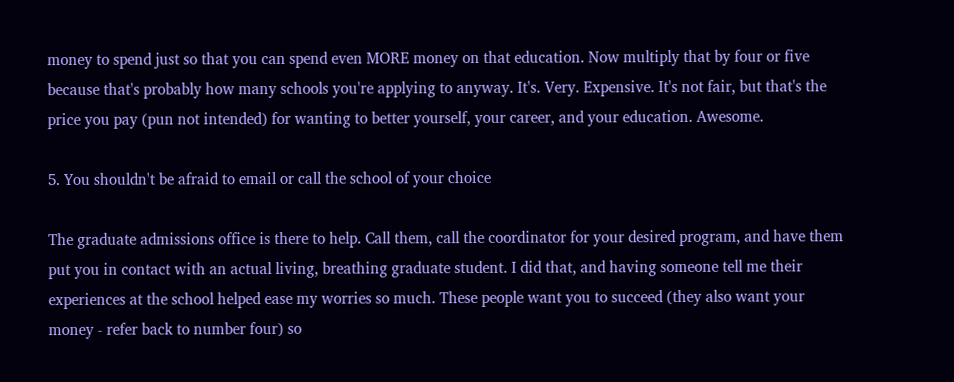money to spend just so that you can spend even MORE money on that education. Now multiply that by four or five because that's probably how many schools you're applying to anyway. It's. Very. Expensive. It's not fair, but that's the price you pay (pun not intended) for wanting to better yourself, your career, and your education. Awesome.

5. You shouldn't be afraid to email or call the school of your choice

The graduate admissions office is there to help. Call them, call the coordinator for your desired program, and have them put you in contact with an actual living, breathing graduate student. I did that, and having someone tell me their experiences at the school helped ease my worries so much. These people want you to succeed (they also want your money - refer back to number four) so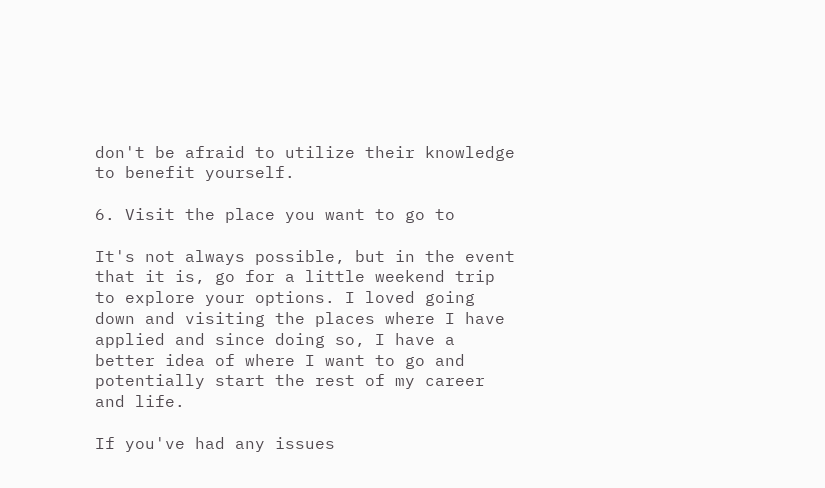don't be afraid to utilize their knowledge to benefit yourself.

6. Visit the place you want to go to

It's not always possible, but in the event that it is, go for a little weekend trip to explore your options. I loved going down and visiting the places where I have applied and since doing so, I have a better idea of where I want to go and potentially start the rest of my career and life.

If you've had any issues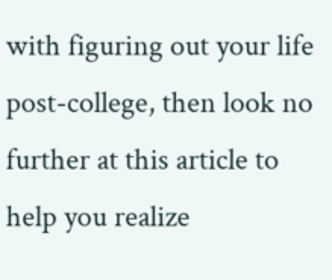with figuring out your life post-college, then look no further at this article to help you realize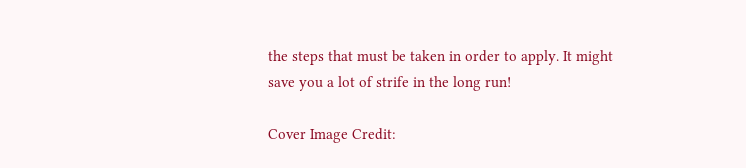the steps that must be taken in order to apply. It might save you a lot of strife in the long run!

Cover Image Credit: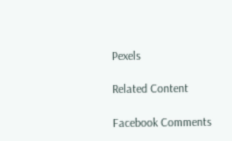Pexels

Related Content

Facebook Comments